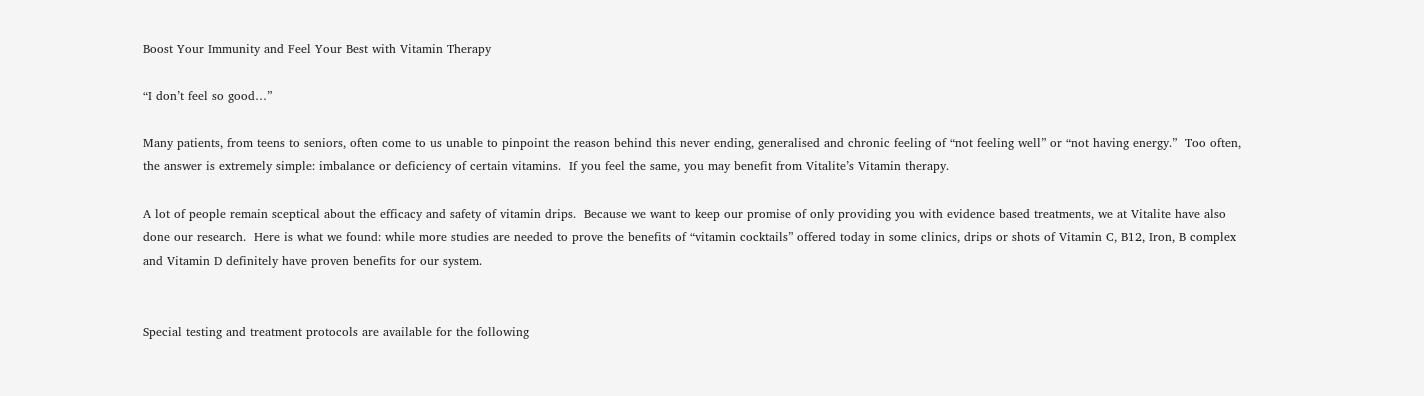Boost Your Immunity and Feel Your Best with Vitamin Therapy

“I don’t feel so good…”

Many patients, from teens to seniors, often come to us unable to pinpoint the reason behind this never ending, generalised and chronic feeling of “not feeling well” or “not having energy.”  Too often, the answer is extremely simple: imbalance or deficiency of certain vitamins.  If you feel the same, you may benefit from Vitalite’s Vitamin therapy.

A lot of people remain sceptical about the efficacy and safety of vitamin drips.  Because we want to keep our promise of only providing you with evidence based treatments, we at Vitalite have also done our research.  Here is what we found: while more studies are needed to prove the benefits of “vitamin cocktails” offered today in some clinics, drips or shots of Vitamin C, B12, Iron, B complex and Vitamin D definitely have proven benefits for our system.


Special testing and treatment protocols are available for the following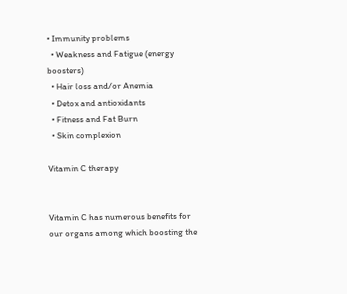• Immunity problems
  • Weakness and Fatigue (energy boosters)
  • Hair loss and/or Anemia
  • Detox and antioxidants
  • Fitness and Fat Burn
  • Skin complexion

Vitamin C therapy


Vitamin C has numerous benefits for our organs among which boosting the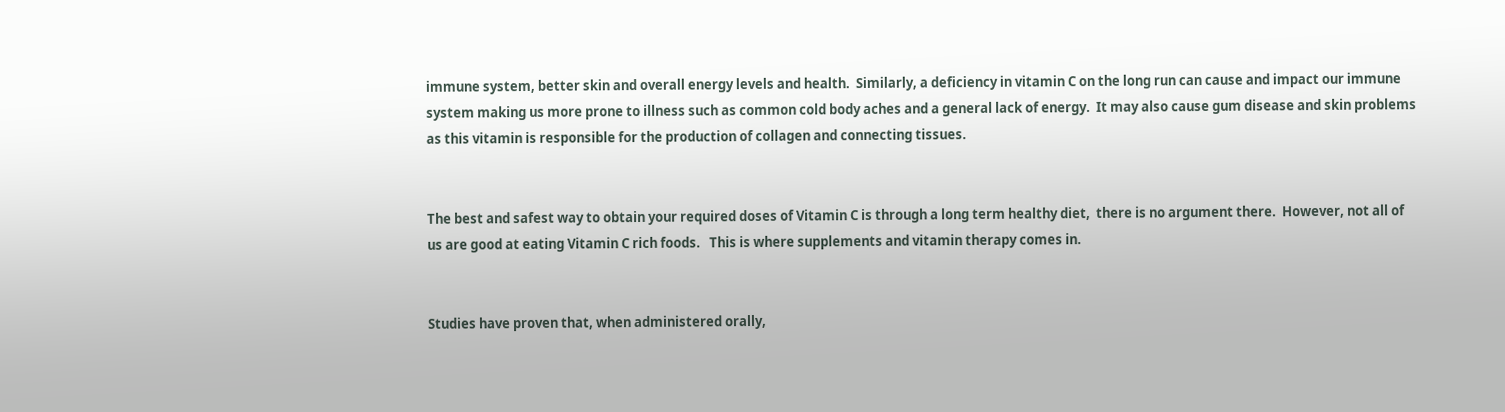immune system, better skin and overall energy levels and health.  Similarly, a deficiency in vitamin C on the long run can cause and impact our immune system making us more prone to illness such as common cold body aches and a general lack of energy.  It may also cause gum disease and skin problems as this vitamin is responsible for the production of collagen and connecting tissues.


The best and safest way to obtain your required doses of Vitamin C is through a long term healthy diet,  there is no argument there.  However, not all of us are good at eating Vitamin C rich foods.   This is where supplements and vitamin therapy comes in.


Studies have proven that, when administered orally,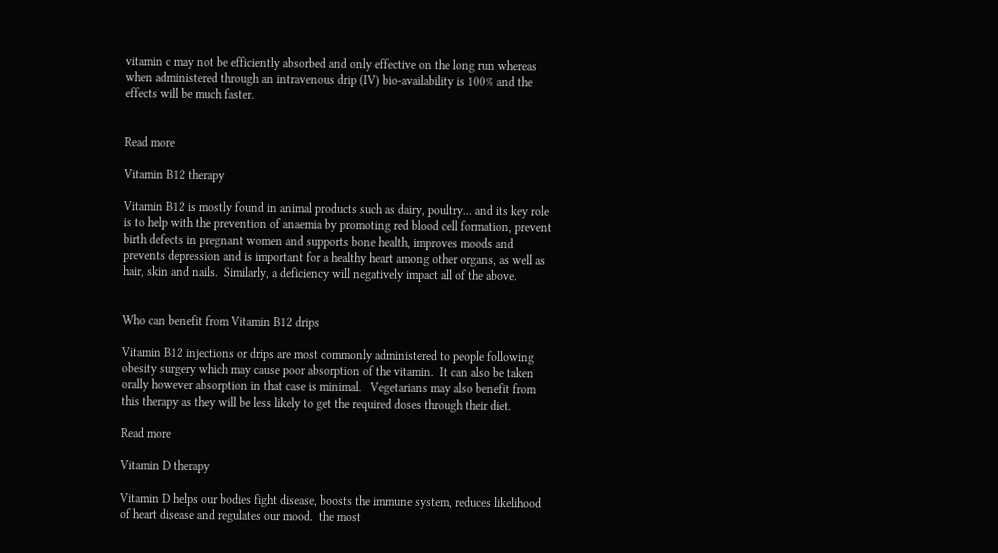vitamin c may not be efficiently absorbed and only effective on the long run whereas when administered through an intravenous drip (IV) bio-availability is 100% and the effects will be much faster.


Read more

Vitamin B12 therapy

Vitamin B12 is mostly found in animal products such as dairy, poultry… and its key role is to help with the prevention of anaemia by promoting red blood cell formation, prevent birth defects in pregnant women and supports bone health, improves moods and prevents depression and is important for a healthy heart among other organs, as well as hair, skin and nails.  Similarly, a deficiency will negatively impact all of the above.


Who can benefit from Vitamin B12 drips

Vitamin B12 injections or drips are most commonly administered to people following obesity surgery which may cause poor absorption of the vitamin.  It can also be taken orally however absorption in that case is minimal.   Vegetarians may also benefit from this therapy as they will be less likely to get the required doses through their diet.

Read more

Vitamin D therapy

Vitamin D helps our bodies fight disease, boosts the immune system, reduces likelihood of heart disease and regulates our mood.  the most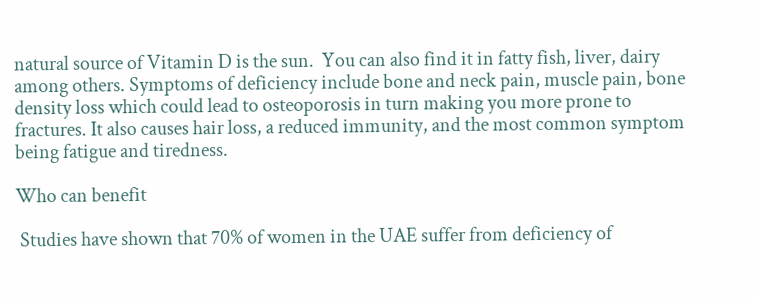natural source of Vitamin D is the sun.  You can also find it in fatty fish, liver, dairy among others. Symptoms of deficiency include bone and neck pain, muscle pain, bone density loss which could lead to osteoporosis in turn making you more prone to fractures. It also causes hair loss, a reduced immunity, and the most common symptom being fatigue and tiredness.

Who can benefit

 Studies have shown that 70% of women in the UAE suffer from deficiency of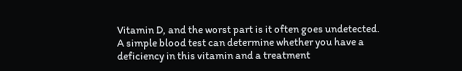Vitamin D, and the worst part is it often goes undetected.  A simple blood test can determine whether you have a deficiency in this vitamin and a treatment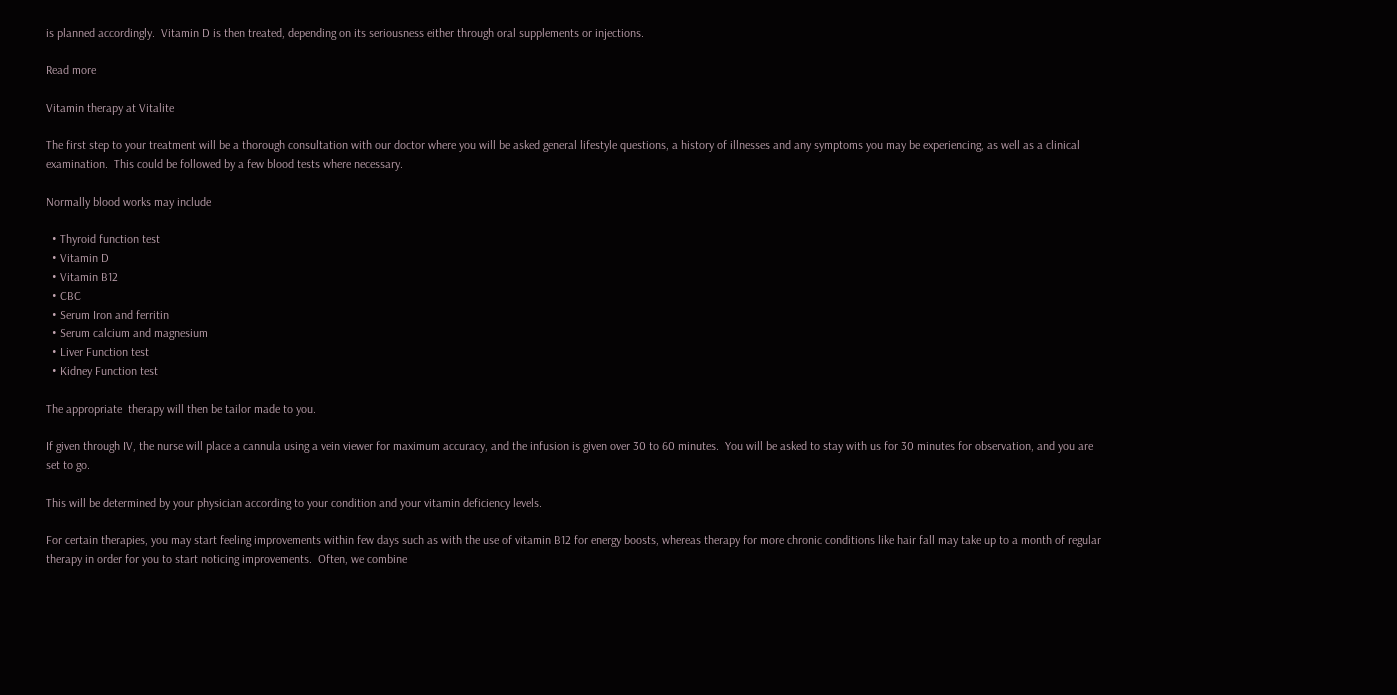is planned accordingly.  Vitamin D is then treated, depending on its seriousness either through oral supplements or injections.

Read more

Vitamin therapy at Vitalite

The first step to your treatment will be a thorough consultation with our doctor where you will be asked general lifestyle questions, a history of illnesses and any symptoms you may be experiencing, as well as a clinical examination.  This could be followed by a few blood tests where necessary.

Normally blood works may include

  • Thyroid function test
  • Vitamin D
  • Vitamin B12
  • CBC
  • Serum Iron and ferritin
  • Serum calcium and magnesium
  • Liver Function test
  • Kidney Function test

The appropriate  therapy will then be tailor made to you.

If given through IV, the nurse will place a cannula using a vein viewer for maximum accuracy, and the infusion is given over 30 to 60 minutes.  You will be asked to stay with us for 30 minutes for observation, and you are set to go.

This will be determined by your physician according to your condition and your vitamin deficiency levels.

For certain therapies, you may start feeling improvements within few days such as with the use of vitamin B12 for energy boosts, whereas therapy for more chronic conditions like hair fall may take up to a month of regular therapy in order for you to start noticing improvements.  Often, we combine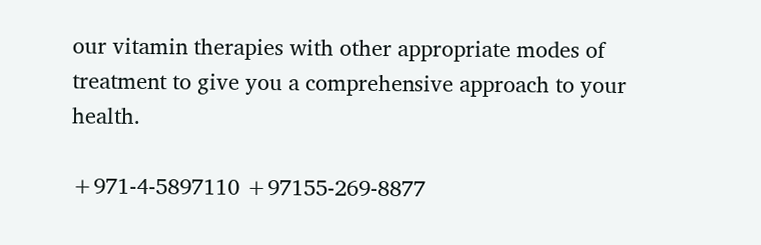our vitamin therapies with other appropriate modes of treatment to give you a comprehensive approach to your health.

+971-4-5897110 +97155-269-8877